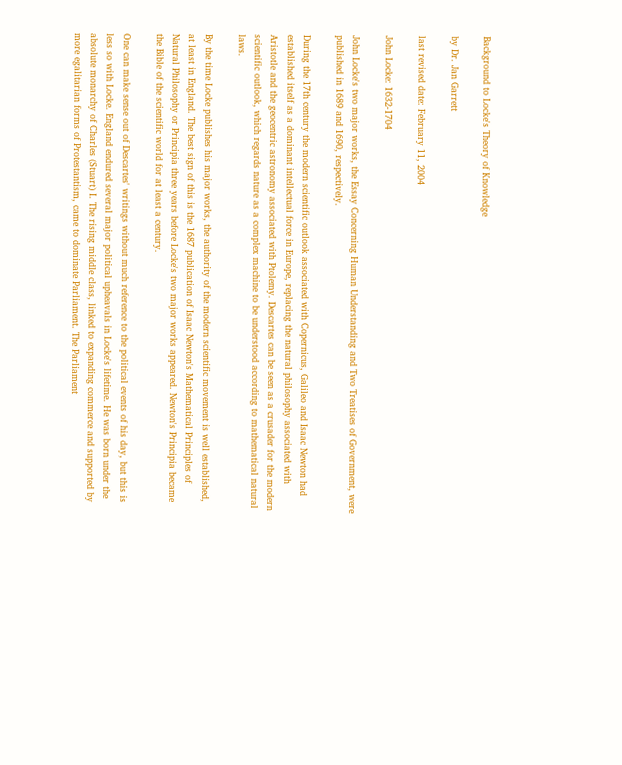Background to Locke's Theory of Knowledge

by Dr. Jan Garrett

last revised date: February 11, 2004

John Locke: 1632-1704

John Locke's two major works, the Essay Concerning Human Understanding and Two Treatises of Government, were published in 1689 and 1690, respectively.

During the 17th century the modern scientific outlook associated with Copernicus, Galileo and Isaac Newton had established itself as a dominant intellectual force in Europe, replacing the natural philosophy associated with Aristotle and the geocentric astronomy associated with Ptolemy. Descartes can be seen as a crusader for the modern scientific outlook, which regards nature as a complex machine to be understood according to mathematical natural laws.

By the time Locke publishes his major works, the authority of the modern scientific movement is well established, at least in England. The best sign of this is the 1687 publication of Isaac Newton's Mathematical Principles of Natural Philosophy or Principia three years before Locke's two major works appeared. Newton's Principia became the Bible of the scientific world for at least a century.

One can make sense out of Descartes' writings without much reference to the political events of his day, but this is less so with Locke. England endured several major political upheavals in Locke's lifetime. He was born under the absolute monarchy of Charles (Stuart) I. The rising middle class, linked to expanding commerce and supported by more egalitarian forms of Protestantism, came to dominate Parliament. The Parliament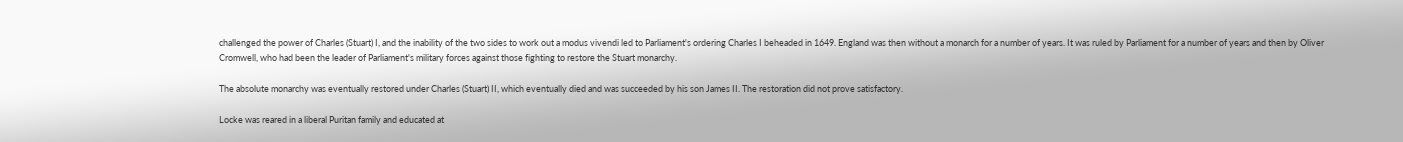challenged the power of Charles (Stuart) I, and the inability of the two sides to work out a modus vivendi led to Parliament's ordering Charles I beheaded in 1649. England was then without a monarch for a number of years. It was ruled by Parliament for a number of years and then by Oliver Cromwell, who had been the leader of Parliament's military forces against those fighting to restore the Stuart monarchy.

The absolute monarchy was eventually restored under Charles (Stuart) II, which eventually died and was succeeded by his son James II. The restoration did not prove satisfactory.

Locke was reared in a liberal Puritan family and educated at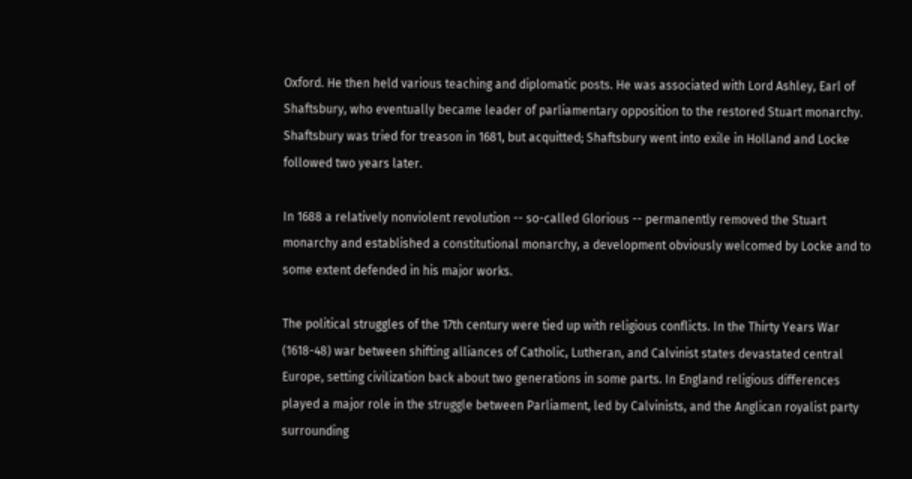Oxford. He then held various teaching and diplomatic posts. He was associated with Lord Ashley, Earl of Shaftsbury, who eventually became leader of parliamentary opposition to the restored Stuart monarchy. Shaftsbury was tried for treason in 1681, but acquitted; Shaftsbury went into exile in Holland and Locke followed two years later.

In 1688 a relatively nonviolent revolution -- so-called Glorious -- permanently removed the Stuart monarchy and established a constitutional monarchy, a development obviously welcomed by Locke and to some extent defended in his major works.

The political struggles of the 17th century were tied up with religious conflicts. In the Thirty Years War (1618-48) war between shifting alliances of Catholic, Lutheran, and Calvinist states devastated central Europe, setting civilization back about two generations in some parts. In England religious differences played a major role in the struggle between Parliament, led by Calvinists, and the Anglican royalist party surrounding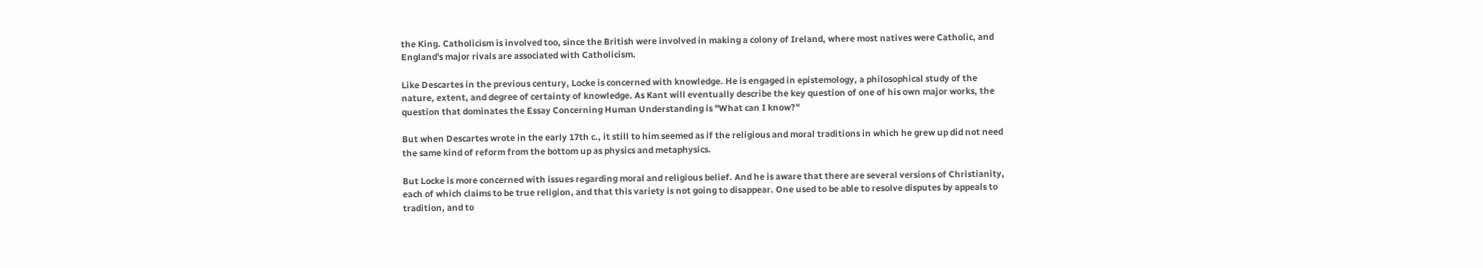the King. Catholicism is involved too, since the British were involved in making a colony of Ireland, where most natives were Catholic, and England's major rivals are associated with Catholicism.

Like Descartes in the previous century, Locke is concerned with knowledge. He is engaged in epistemology, a philosophical study of the nature, extent, and degree of certainty of knowledge. As Kant will eventually describe the key question of one of his own major works, the question that dominates the Essay Concerning Human Understanding is "What can I know?"

But when Descartes wrote in the early 17th c., it still to him seemed as if the religious and moral traditions in which he grew up did not need the same kind of reform from the bottom up as physics and metaphysics.

But Locke is more concerned with issues regarding moral and religious belief. And he is aware that there are several versions of Christianity, each of which claims to be true religion, and that this variety is not going to disappear. One used to be able to resolve disputes by appeals to tradition, and to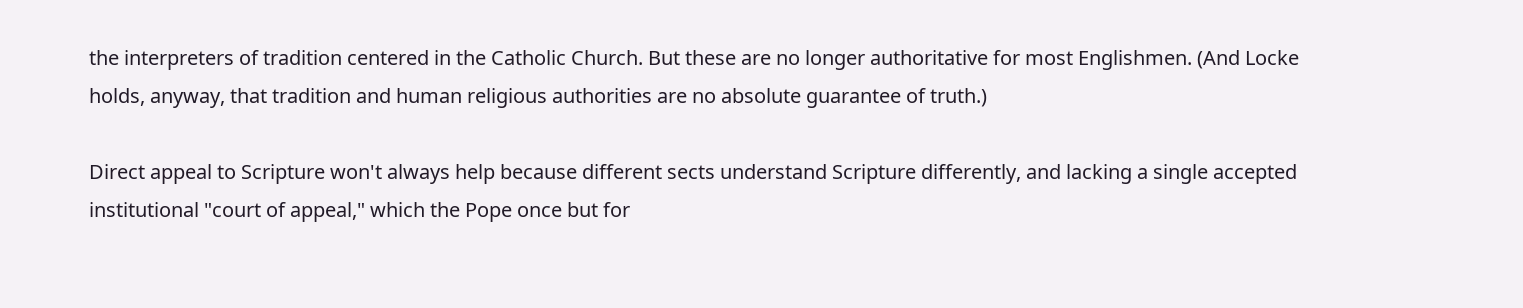the interpreters of tradition centered in the Catholic Church. But these are no longer authoritative for most Englishmen. (And Locke holds, anyway, that tradition and human religious authorities are no absolute guarantee of truth.)

Direct appeal to Scripture won't always help because different sects understand Scripture differently, and lacking a single accepted institutional "court of appeal," which the Pope once but for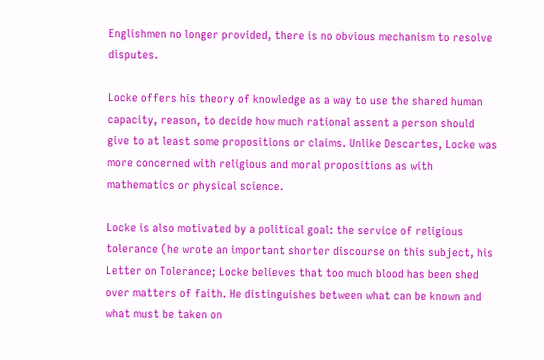Englishmen no longer provided, there is no obvious mechanism to resolve disputes.

Locke offers his theory of knowledge as a way to use the shared human capacity, reason, to decide how much rational assent a person should give to at least some propositions or claims. Unlike Descartes, Locke was more concerned with religious and moral propositions as with mathematics or physical science.

Locke is also motivated by a political goal: the service of religious tolerance (he wrote an important shorter discourse on this subject, his Letter on Tolerance; Locke believes that too much blood has been shed over matters of faith. He distinguishes between what can be known and what must be taken on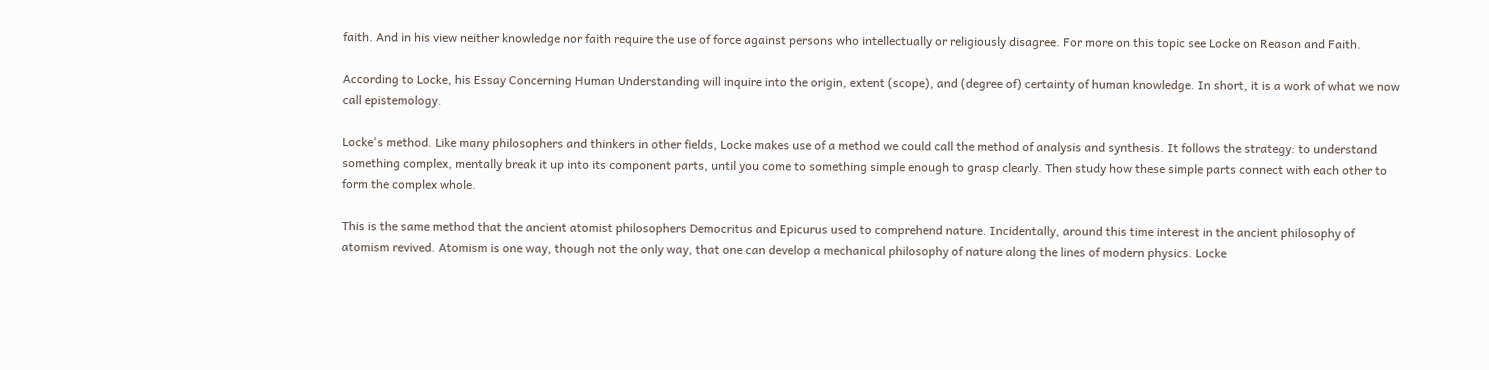faith. And in his view neither knowledge nor faith require the use of force against persons who intellectually or religiously disagree. For more on this topic see Locke on Reason and Faith.

According to Locke, his Essay Concerning Human Understanding will inquire into the origin, extent (scope), and (degree of) certainty of human knowledge. In short, it is a work of what we now call epistemology.

Locke's method. Like many philosophers and thinkers in other fields, Locke makes use of a method we could call the method of analysis and synthesis. It follows the strategy: to understand something complex, mentally break it up into its component parts, until you come to something simple enough to grasp clearly. Then study how these simple parts connect with each other to form the complex whole.

This is the same method that the ancient atomist philosophers Democritus and Epicurus used to comprehend nature. Incidentally, around this time interest in the ancient philosophy of atomism revived. Atomism is one way, though not the only way, that one can develop a mechanical philosophy of nature along the lines of modern physics. Locke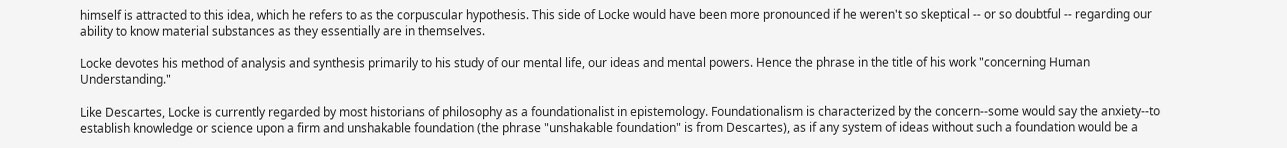himself is attracted to this idea, which he refers to as the corpuscular hypothesis. This side of Locke would have been more pronounced if he weren't so skeptical -- or so doubtful -- regarding our ability to know material substances as they essentially are in themselves.

Locke devotes his method of analysis and synthesis primarily to his study of our mental life, our ideas and mental powers. Hence the phrase in the title of his work "concerning Human Understanding."

Like Descartes, Locke is currently regarded by most historians of philosophy as a foundationalist in epistemology. Foundationalism is characterized by the concern--some would say the anxiety--to establish knowledge or science upon a firm and unshakable foundation (the phrase "unshakable foundation" is from Descartes), as if any system of ideas without such a foundation would be a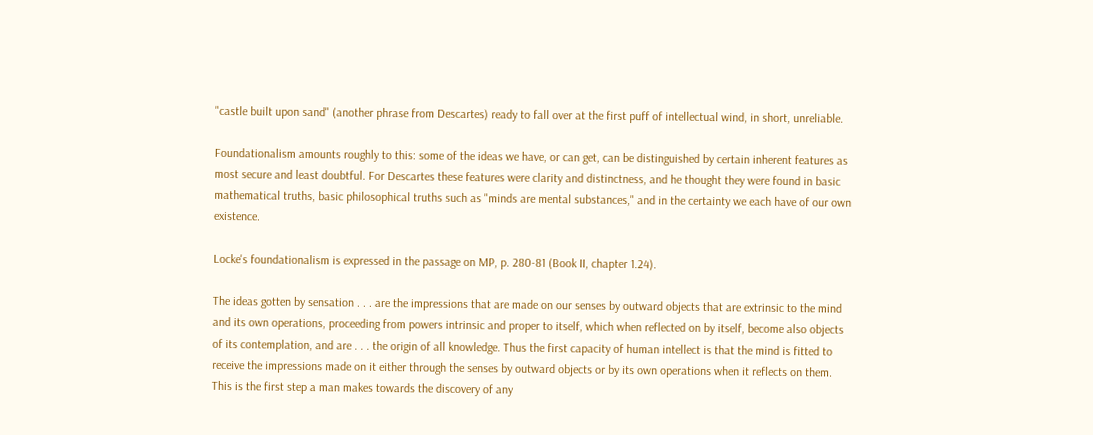"castle built upon sand" (another phrase from Descartes) ready to fall over at the first puff of intellectual wind, in short, unreliable.

Foundationalism amounts roughly to this: some of the ideas we have, or can get, can be distinguished by certain inherent features as most secure and least doubtful. For Descartes these features were clarity and distinctness, and he thought they were found in basic mathematical truths, basic philosophical truths such as "minds are mental substances," and in the certainty we each have of our own existence.

Locke's foundationalism is expressed in the passage on MP, p. 280-81 (Book II, chapter 1.24).

The ideas gotten by sensation . . . are the impressions that are made on our senses by outward objects that are extrinsic to the mind and its own operations, proceeding from powers intrinsic and proper to itself, which when reflected on by itself, become also objects of its contemplation, and are . . . the origin of all knowledge. Thus the first capacity of human intellect is that the mind is fitted to receive the impressions made on it either through the senses by outward objects or by its own operations when it reflects on them. This is the first step a man makes towards the discovery of any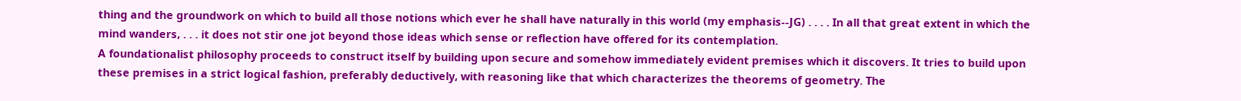thing and the groundwork on which to build all those notions which ever he shall have naturally in this world (my emphasis--JG) . . . . In all that great extent in which the mind wanders, . . . it does not stir one jot beyond those ideas which sense or reflection have offered for its contemplation.
A foundationalist philosophy proceeds to construct itself by building upon secure and somehow immediately evident premises which it discovers. It tries to build upon these premises in a strict logical fashion, preferably deductively, with reasoning like that which characterizes the theorems of geometry. The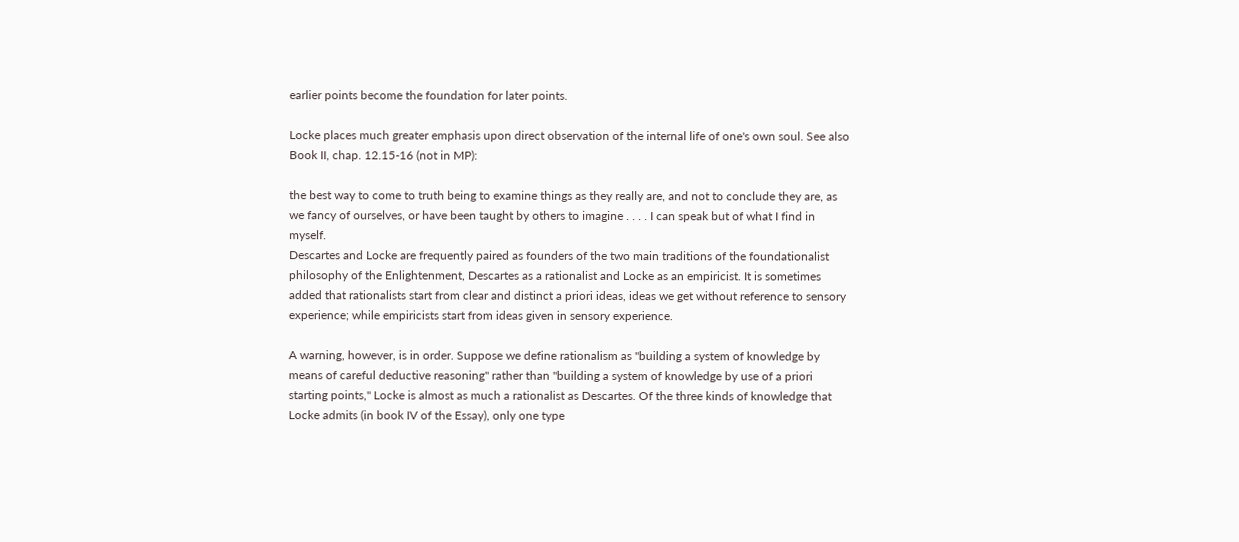earlier points become the foundation for later points.

Locke places much greater emphasis upon direct observation of the internal life of one's own soul. See also Book II, chap. 12.15-16 (not in MP):

the best way to come to truth being to examine things as they really are, and not to conclude they are, as we fancy of ourselves, or have been taught by others to imagine . . . . I can speak but of what I find in myself.
Descartes and Locke are frequently paired as founders of the two main traditions of the foundationalist philosophy of the Enlightenment, Descartes as a rationalist and Locke as an empiricist. It is sometimes added that rationalists start from clear and distinct a priori ideas, ideas we get without reference to sensory experience; while empiricists start from ideas given in sensory experience.

A warning, however, is in order. Suppose we define rationalism as "building a system of knowledge by means of careful deductive reasoning" rather than "building a system of knowledge by use of a priori starting points," Locke is almost as much a rationalist as Descartes. Of the three kinds of knowledge that Locke admits (in book IV of the Essay), only one type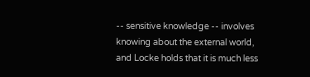-- sensitive knowledge -- involves knowing about the external world, and Locke holds that it is much less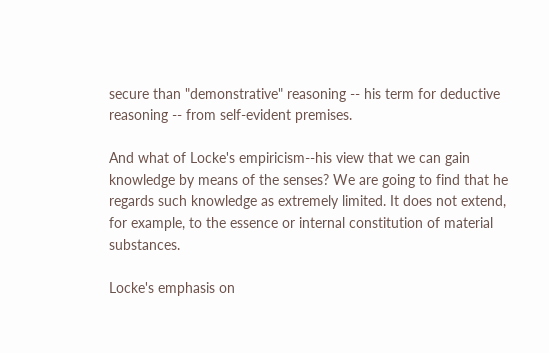secure than "demonstrative" reasoning -- his term for deductive reasoning -- from self-evident premises.

And what of Locke's empiricism--his view that we can gain knowledge by means of the senses? We are going to find that he regards such knowledge as extremely limited. It does not extend, for example, to the essence or internal constitution of material substances.

Locke's emphasis on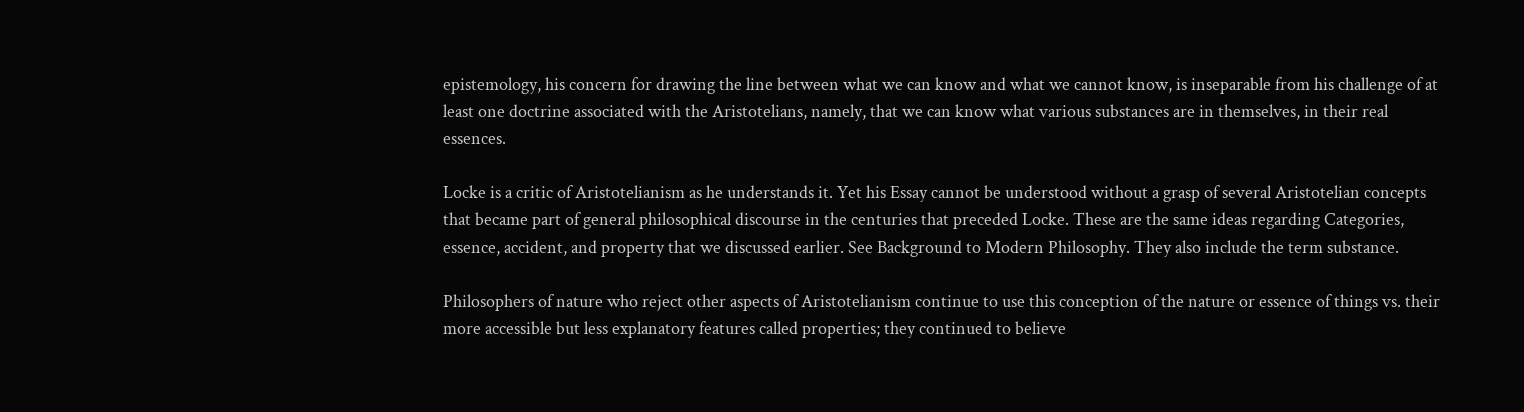epistemology, his concern for drawing the line between what we can know and what we cannot know, is inseparable from his challenge of at least one doctrine associated with the Aristotelians, namely, that we can know what various substances are in themselves, in their real essences.

Locke is a critic of Aristotelianism as he understands it. Yet his Essay cannot be understood without a grasp of several Aristotelian concepts that became part of general philosophical discourse in the centuries that preceded Locke. These are the same ideas regarding Categories, essence, accident, and property that we discussed earlier. See Background to Modern Philosophy. They also include the term substance.

Philosophers of nature who reject other aspects of Aristotelianism continue to use this conception of the nature or essence of things vs. their more accessible but less explanatory features called properties; they continued to believe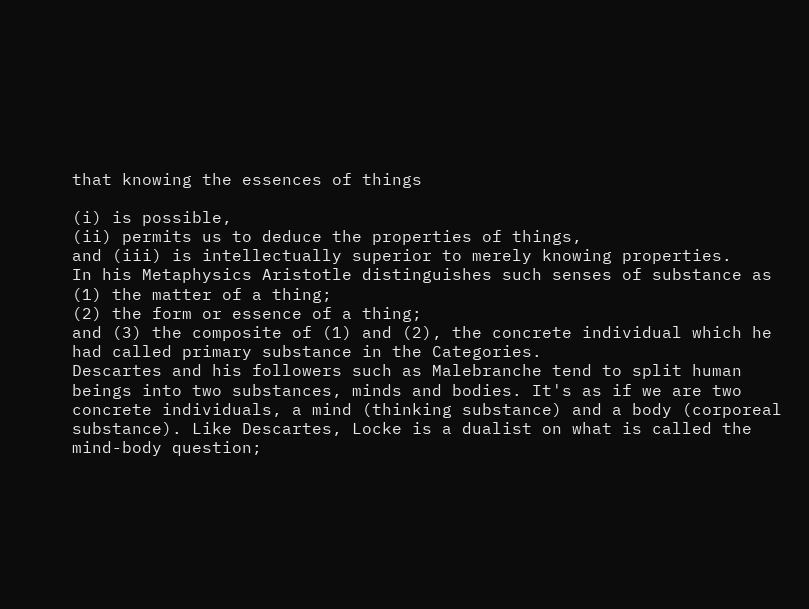that knowing the essences of things

(i) is possible,
(ii) permits us to deduce the properties of things,
and (iii) is intellectually superior to merely knowing properties.
In his Metaphysics Aristotle distinguishes such senses of substance as
(1) the matter of a thing;
(2) the form or essence of a thing;
and (3) the composite of (1) and (2), the concrete individual which he had called primary substance in the Categories.
Descartes and his followers such as Malebranche tend to split human beings into two substances, minds and bodies. It's as if we are two concrete individuals, a mind (thinking substance) and a body (corporeal substance). Like Descartes, Locke is a dualist on what is called the mind-body question;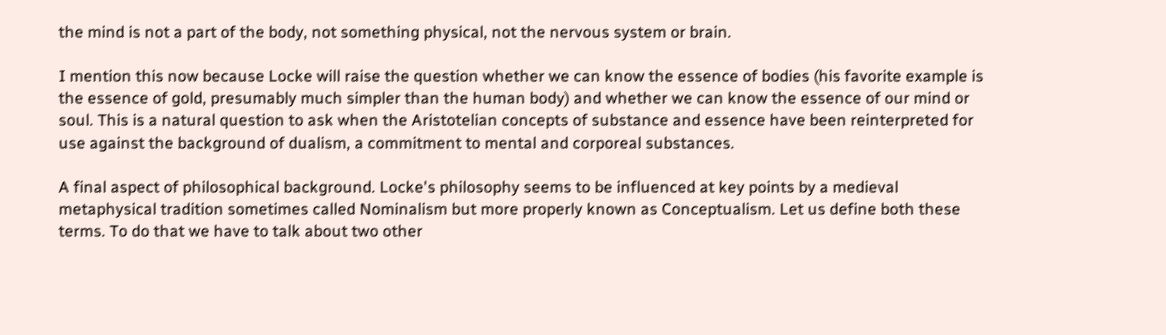the mind is not a part of the body, not something physical, not the nervous system or brain.

I mention this now because Locke will raise the question whether we can know the essence of bodies (his favorite example is the essence of gold, presumably much simpler than the human body) and whether we can know the essence of our mind or soul. This is a natural question to ask when the Aristotelian concepts of substance and essence have been reinterpreted for use against the background of dualism, a commitment to mental and corporeal substances.

A final aspect of philosophical background. Locke's philosophy seems to be influenced at key points by a medieval metaphysical tradition sometimes called Nominalism but more properly known as Conceptualism. Let us define both these terms. To do that we have to talk about two other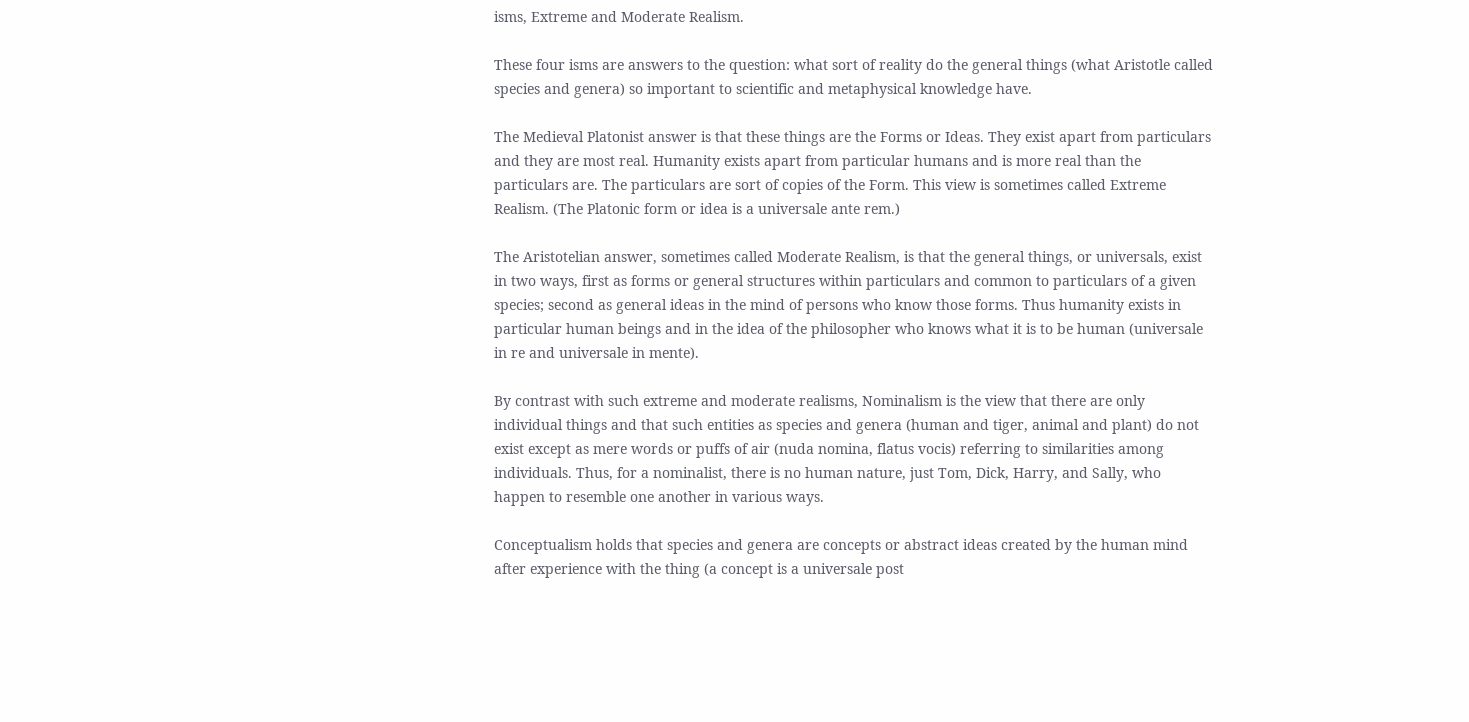isms, Extreme and Moderate Realism.

These four isms are answers to the question: what sort of reality do the general things (what Aristotle called species and genera) so important to scientific and metaphysical knowledge have.

The Medieval Platonist answer is that these things are the Forms or Ideas. They exist apart from particulars and they are most real. Humanity exists apart from particular humans and is more real than the particulars are. The particulars are sort of copies of the Form. This view is sometimes called Extreme Realism. (The Platonic form or idea is a universale ante rem.)

The Aristotelian answer, sometimes called Moderate Realism, is that the general things, or universals, exist in two ways, first as forms or general structures within particulars and common to particulars of a given species; second as general ideas in the mind of persons who know those forms. Thus humanity exists in particular human beings and in the idea of the philosopher who knows what it is to be human (universale in re and universale in mente).

By contrast with such extreme and moderate realisms, Nominalism is the view that there are only individual things and that such entities as species and genera (human and tiger, animal and plant) do not exist except as mere words or puffs of air (nuda nomina, flatus vocis) referring to similarities among individuals. Thus, for a nominalist, there is no human nature, just Tom, Dick, Harry, and Sally, who happen to resemble one another in various ways.

Conceptualism holds that species and genera are concepts or abstract ideas created by the human mind after experience with the thing (a concept is a universale post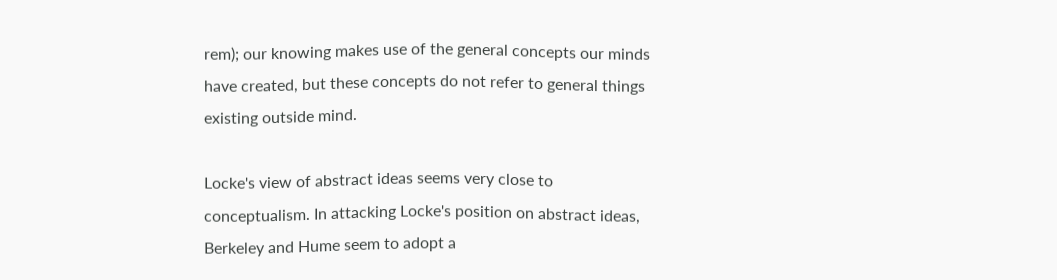rem); our knowing makes use of the general concepts our minds have created, but these concepts do not refer to general things existing outside mind.

Locke's view of abstract ideas seems very close to conceptualism. In attacking Locke's position on abstract ideas, Berkeley and Hume seem to adopt a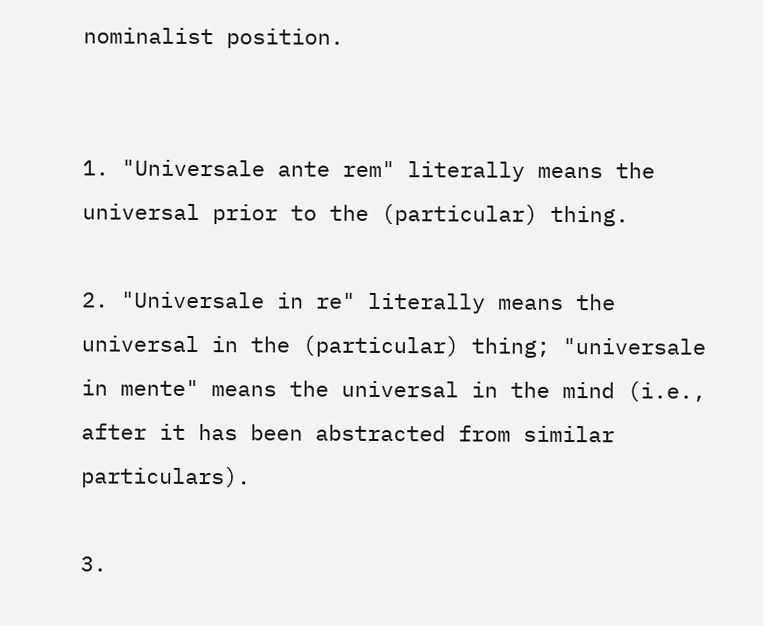nominalist position.


1. "Universale ante rem" literally means the universal prior to the (particular) thing.

2. "Universale in re" literally means the universal in the (particular) thing; "universale in mente" means the universal in the mind (i.e., after it has been abstracted from similar particulars).

3.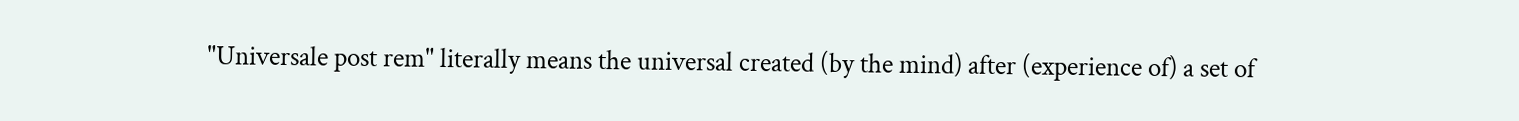"Universale post rem" literally means the universal created (by the mind) after (experience of) a set of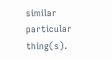similar particular thing(s).